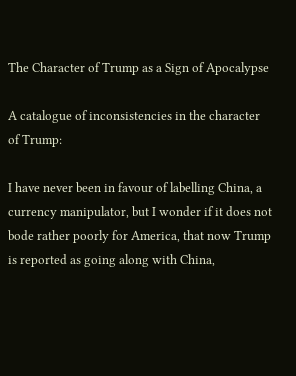The Character of Trump as a Sign of Apocalypse

A catalogue of inconsistencies in the character of Trump:

I have never been in favour of labelling China, a currency manipulator, but I wonder if it does not bode rather poorly for America, that now Trump is reported as going along with China,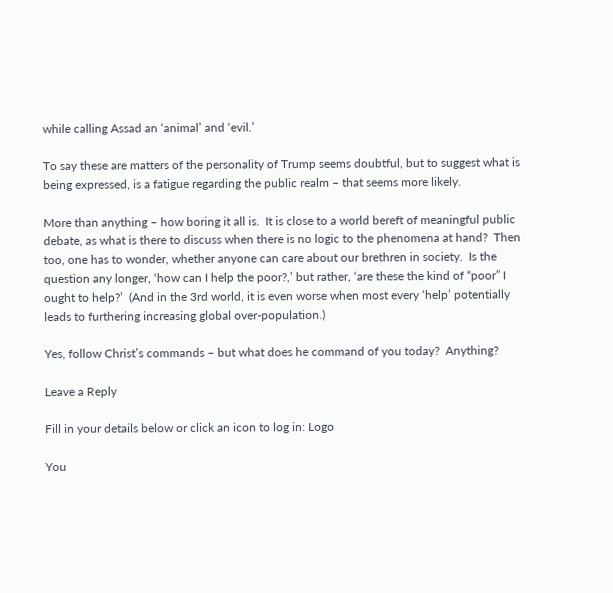while calling Assad an ‘animal’ and ‘evil.’

To say these are matters of the personality of Trump seems doubtful, but to suggest what is being expressed, is a fatigue regarding the public realm – that seems more likely.

More than anything – how boring it all is.  It is close to a world bereft of meaningful public debate, as what is there to discuss when there is no logic to the phenomena at hand?  Then too, one has to wonder, whether anyone can care about our brethren in society.  Is the question any longer, ‘how can I help the poor?,’ but rather, ‘are these the kind of “poor” I ought to help?’  (And in the 3rd world, it is even worse when most every ‘help’ potentially leads to furthering increasing global over-population.)

Yes, follow Christ’s commands – but what does he command of you today?  Anything?

Leave a Reply

Fill in your details below or click an icon to log in: Logo

You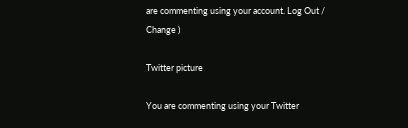are commenting using your account. Log Out / Change )

Twitter picture

You are commenting using your Twitter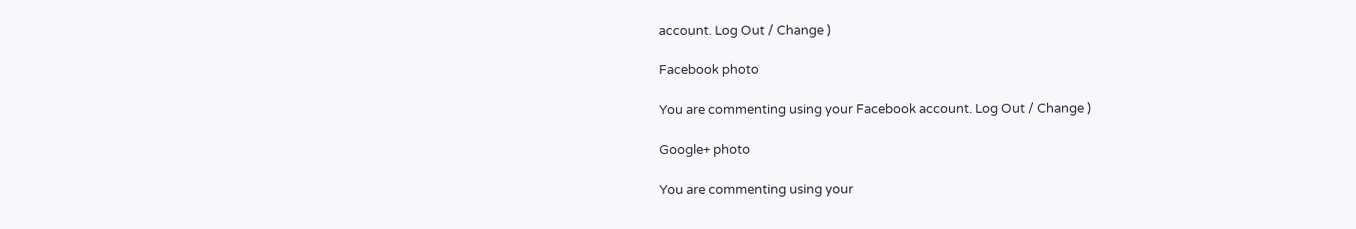account. Log Out / Change )

Facebook photo

You are commenting using your Facebook account. Log Out / Change )

Google+ photo

You are commenting using your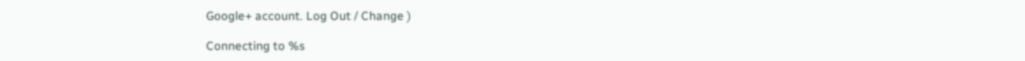Google+ account. Log Out / Change )

Connecting to %s